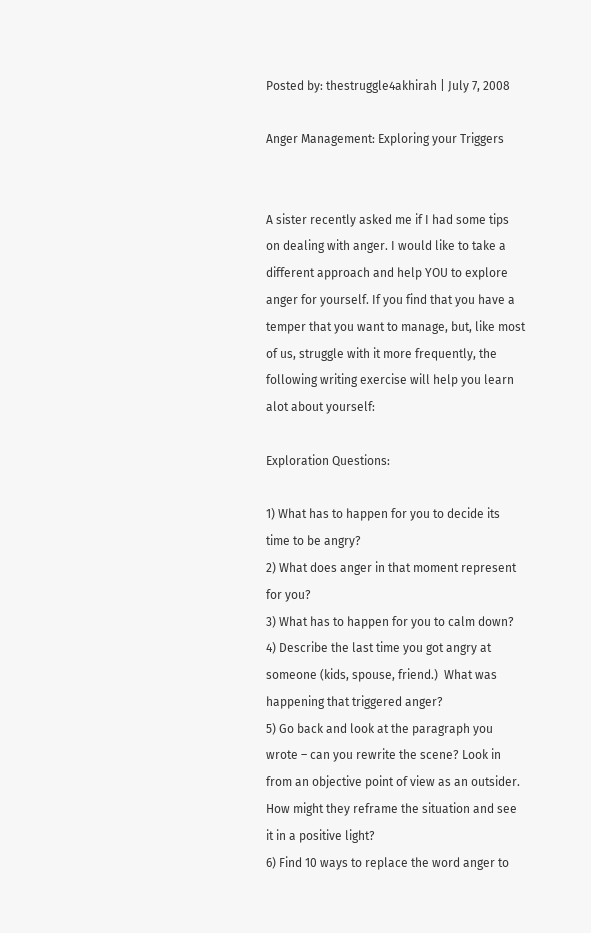Posted by: thestruggle4akhirah | July 7, 2008

Anger Management: Exploring your Triggers


A sister recently asked me if I had some tips on dealing with anger. I would like to take a different approach and help YOU to explore anger for yourself. If you find that you have a temper that you want to manage, but, like most of us, struggle with it more frequently, the following writing exercise will help you learn alot about yourself:

Exploration Questions:

1) What has to happen for you to decide its time to be angry?
2) What does anger in that moment represent for you?
3) What has to happen for you to calm down?
4) Describe the last time you got angry at someone (kids, spouse, friend.)  What was happening that triggered anger?
5) Go back and look at the paragraph you wrote – can you rewrite the scene? Look in from an objective point of view as an outsider.  How might they reframe the situation and see it in a positive light?
6) Find 10 ways to replace the word anger to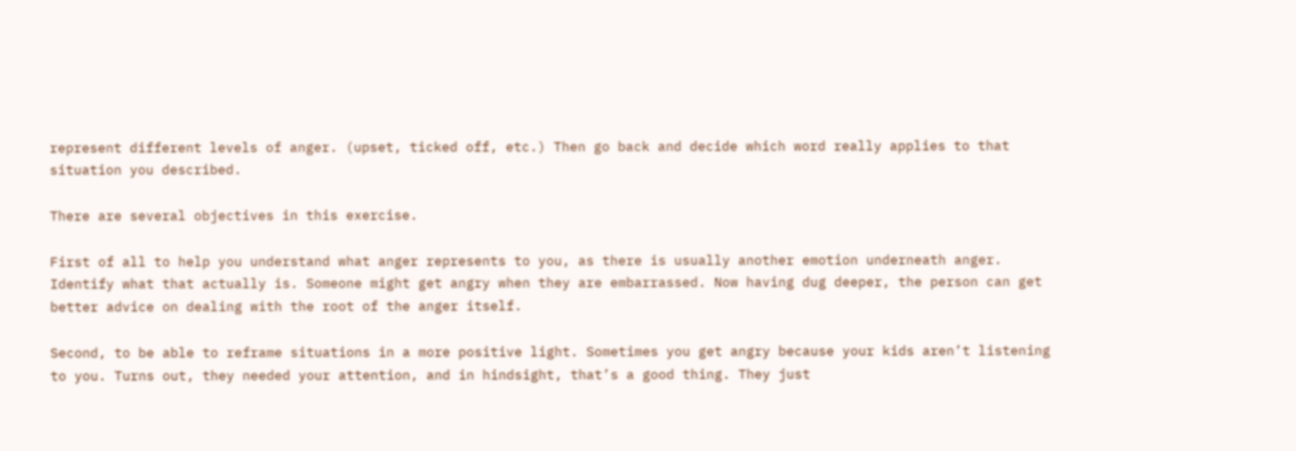represent different levels of anger. (upset, ticked off, etc.) Then go back and decide which word really applies to that situation you described.

There are several objectives in this exercise.

First of all to help you understand what anger represents to you, as there is usually another emotion underneath anger. Identify what that actually is. Someone might get angry when they are embarrassed. Now having dug deeper, the person can get better advice on dealing with the root of the anger itself.

Second, to be able to reframe situations in a more positive light. Sometimes you get angry because your kids aren’t listening to you. Turns out, they needed your attention, and in hindsight, that’s a good thing. They just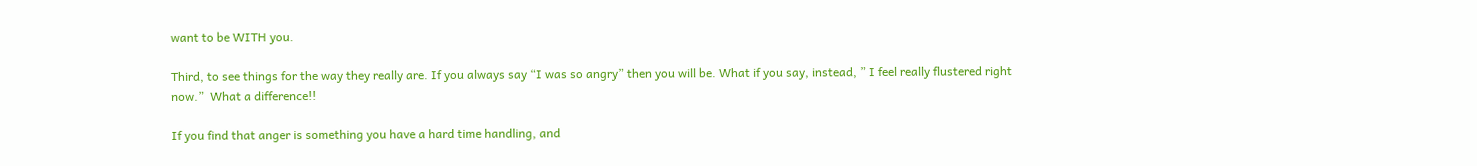want to be WITH you.

Third, to see things for the way they really are. If you always say “I was so angry” then you will be. What if you say, instead, ” I feel really flustered right now.”  What a difference!!

If you find that anger is something you have a hard time handling, and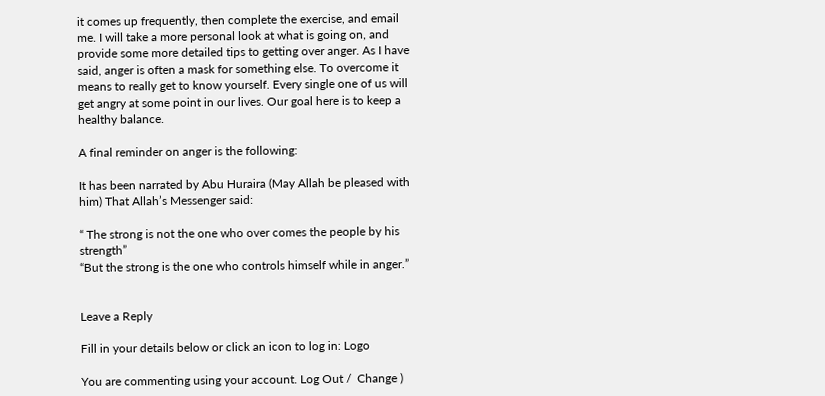it comes up frequently, then complete the exercise, and email me. I will take a more personal look at what is going on, and provide some more detailed tips to getting over anger. As I have said, anger is often a mask for something else. To overcome it means to really get to know yourself. Every single one of us will get angry at some point in our lives. Our goal here is to keep a healthy balance.

A final reminder on anger is the following:

It has been narrated by Abu Huraira (May Allah be pleased with him) That Allah’s Messenger said:

“ The strong is not the one who over comes the people by his strength”
“But the strong is the one who controls himself while in anger.”


Leave a Reply

Fill in your details below or click an icon to log in: Logo

You are commenting using your account. Log Out /  Change )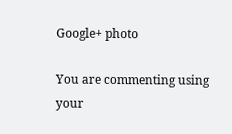Google+ photo

You are commenting using your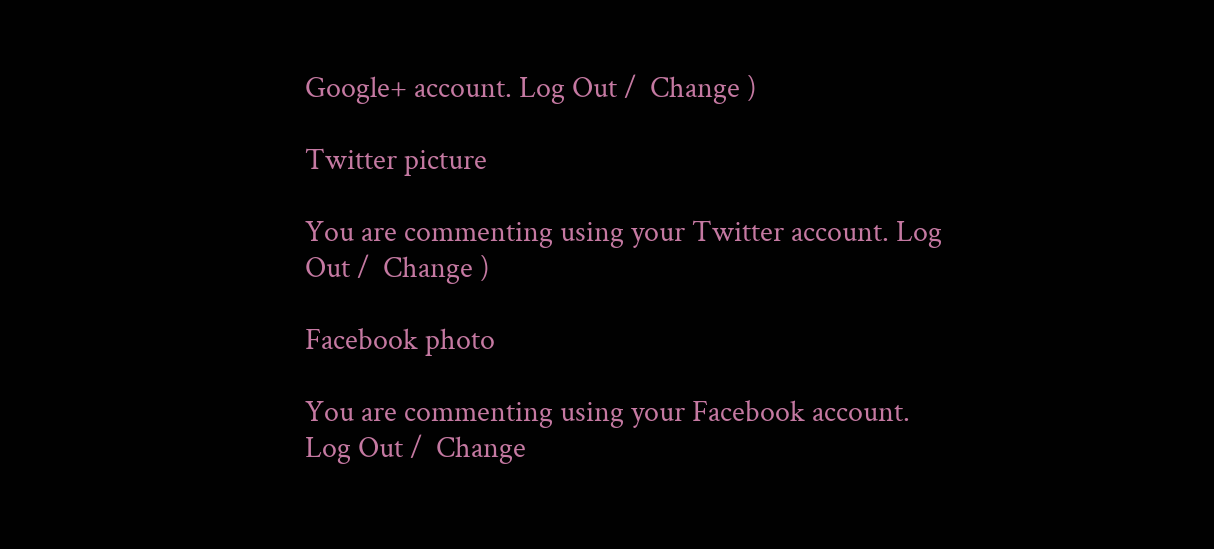Google+ account. Log Out /  Change )

Twitter picture

You are commenting using your Twitter account. Log Out /  Change )

Facebook photo

You are commenting using your Facebook account. Log Out /  Change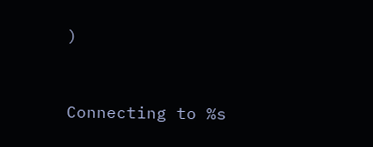)


Connecting to %s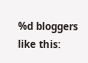%d bloggers like this: